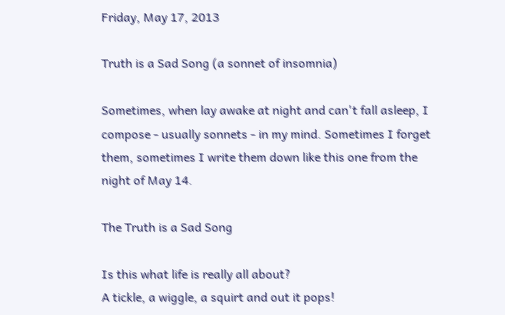Friday, May 17, 2013

Truth is a Sad Song (a sonnet of insomnia)

Sometimes, when lay awake at night and can't fall asleep, I compose - usually sonnets - in my mind. Sometimes I forget them, sometimes I write them down like this one from the night of May 14.

The Truth is a Sad Song

Is this what life is really all about?
A tickle, a wiggle, a squirt and out it pops!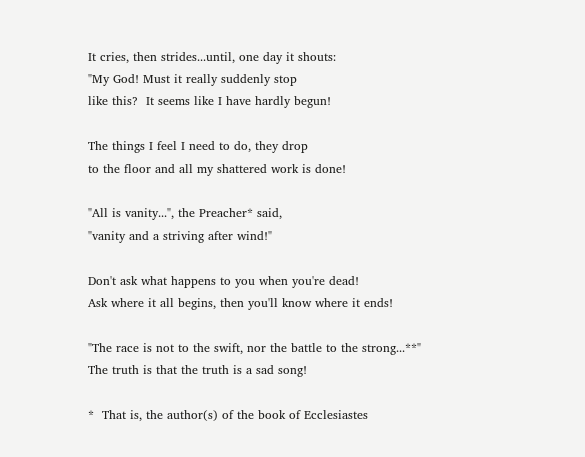It cries, then strides...until, one day it shouts:
"My God! Must it really suddenly stop
like this?  It seems like I have hardly begun!

The things I feel I need to do, they drop
to the floor and all my shattered work is done!

"All is vanity...", the Preacher* said,
"vanity and a striving after wind!"

Don't ask what happens to you when you're dead!
Ask where it all begins, then you'll know where it ends!

"The race is not to the swift, nor the battle to the strong...**"
The truth is that the truth is a sad song!

*  That is, the author(s) of the book of Ecclesiastes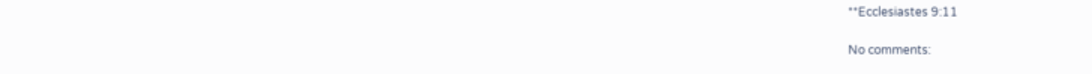**Ecclesiastes 9:11

No comments: